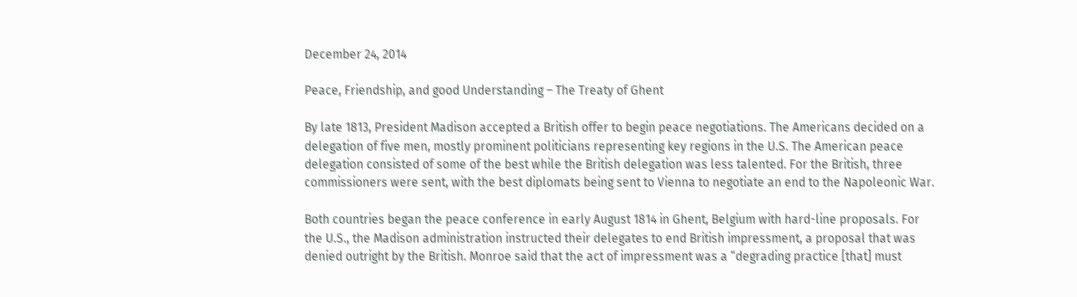December 24, 2014

Peace, Friendship, and good Understanding – The Treaty of Ghent

By late 1813, President Madison accepted a British offer to begin peace negotiations. The Americans decided on a delegation of five men, mostly prominent politicians representing key regions in the U.S. The American peace delegation consisted of some of the best while the British delegation was less talented. For the British, three commissioners were sent, with the best diplomats being sent to Vienna to negotiate an end to the Napoleonic War.

Both countries began the peace conference in early August 1814 in Ghent, Belgium with hard-line proposals. For the U.S., the Madison administration instructed their delegates to end British impressment, a proposal that was denied outright by the British. Monroe said that the act of impressment was a “degrading practice [that] must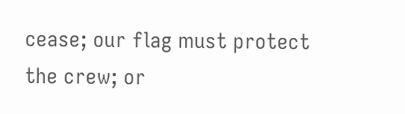cease; our flag must protect the crew; or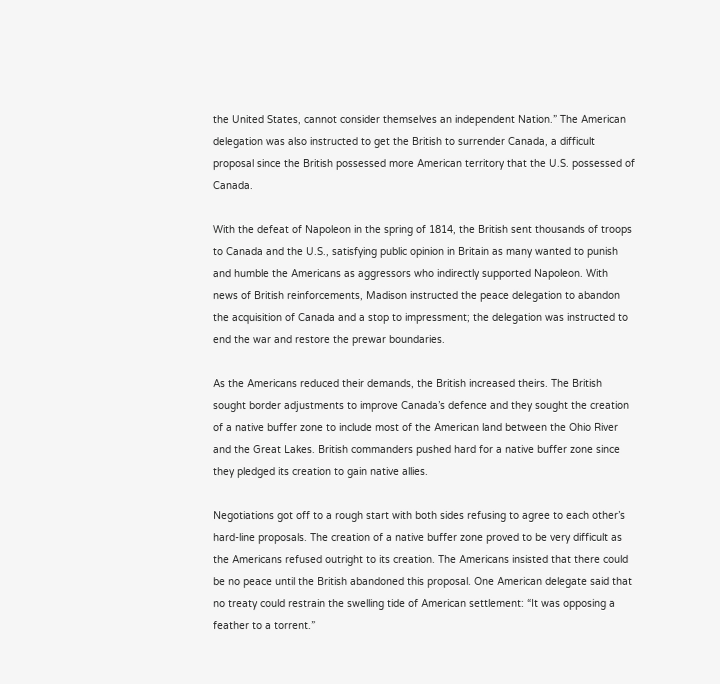the United States, cannot consider themselves an independent Nation.” The American delegation was also instructed to get the British to surrender Canada, a difficult proposal since the British possessed more American territory that the U.S. possessed of Canada.

With the defeat of Napoleon in the spring of 1814, the British sent thousands of troops to Canada and the U.S., satisfying public opinion in Britain as many wanted to punish and humble the Americans as aggressors who indirectly supported Napoleon. With news of British reinforcements, Madison instructed the peace delegation to abandon the acquisition of Canada and a stop to impressment; the delegation was instructed to end the war and restore the prewar boundaries.

As the Americans reduced their demands, the British increased theirs. The British sought border adjustments to improve Canada’s defence and they sought the creation of a native buffer zone to include most of the American land between the Ohio River and the Great Lakes. British commanders pushed hard for a native buffer zone since they pledged its creation to gain native allies.

Negotiations got off to a rough start with both sides refusing to agree to each other’s hard-line proposals. The creation of a native buffer zone proved to be very difficult as the Americans refused outright to its creation. The Americans insisted that there could be no peace until the British abandoned this proposal. One American delegate said that no treaty could restrain the swelling tide of American settlement: “It was opposing a feather to a torrent.”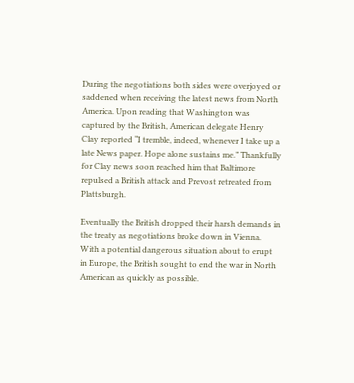During the negotiations both sides were overjoyed or saddened when receiving the latest news from North America. Upon reading that Washington was captured by the British, American delegate Henry Clay reported “I tremble, indeed, whenever I take up a late News paper. Hope alone sustains me.” Thankfully for Clay news soon reached him that Baltimore repulsed a British attack and Prevost retreated from Plattsburgh.

Eventually the British dropped their harsh demands in the treaty as negotiations broke down in Vienna. With a potential dangerous situation about to erupt in Europe, the British sought to end the war in North American as quickly as possible.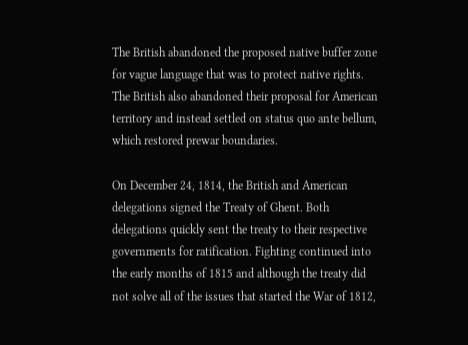The British abandoned the proposed native buffer zone for vague language that was to protect native rights. The British also abandoned their proposal for American territory and instead settled on status quo ante bellum, which restored prewar boundaries.

On December 24, 1814, the British and American delegations signed the Treaty of Ghent. Both delegations quickly sent the treaty to their respective governments for ratification. Fighting continued into the early months of 1815 and although the treaty did not solve all of the issues that started the War of 1812,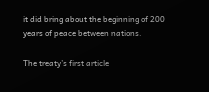it did bring about the beginning of 200 years of peace between nations.

The treaty’s first article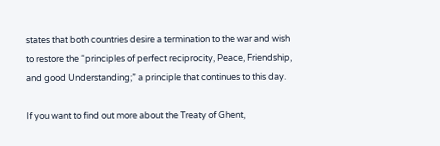states that both countries desire a termination to the war and wish to restore the “principles of perfect reciprocity, Peace, Friendship, and good Understanding;” a principle that continues to this day.

If you want to find out more about the Treaty of Ghent,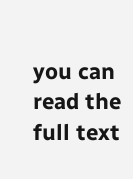you can read the full text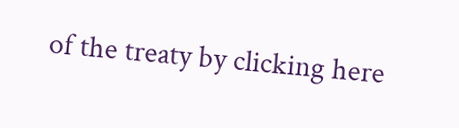of the treaty by clicking here